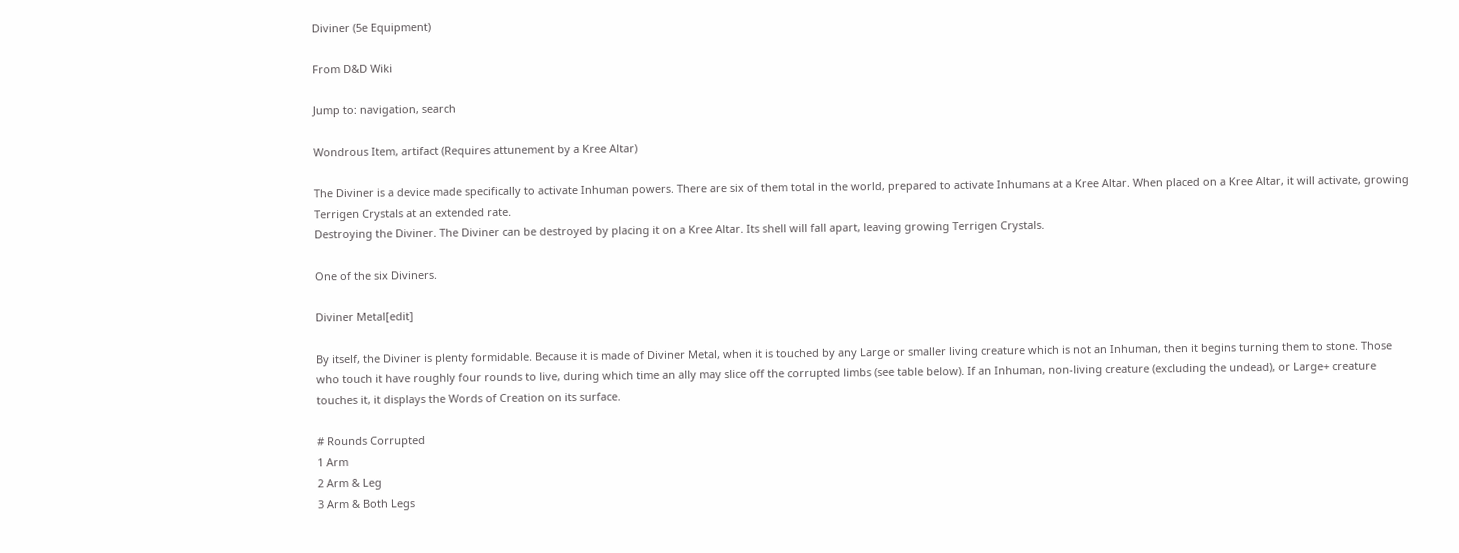Diviner (5e Equipment)

From D&D Wiki

Jump to: navigation, search

Wondrous Item, artifact (Requires attunement by a Kree Altar)

The Diviner is a device made specifically to activate Inhuman powers. There are six of them total in the world, prepared to activate Inhumans at a Kree Altar. When placed on a Kree Altar, it will activate, growing Terrigen Crystals at an extended rate.
Destroying the Diviner. The Diviner can be destroyed by placing it on a Kree Altar. Its shell will fall apart, leaving growing Terrigen Crystals.

One of the six Diviners.

Diviner Metal[edit]

By itself, the Diviner is plenty formidable. Because it is made of Diviner Metal, when it is touched by any Large or smaller living creature which is not an Inhuman, then it begins turning them to stone. Those who touch it have roughly four rounds to live, during which time an ally may slice off the corrupted limbs (see table below). If an Inhuman, non-living creature (excluding the undead), or Large+ creature touches it, it displays the Words of Creation on its surface.

# Rounds Corrupted
1 Arm
2 Arm & Leg
3 Arm & Both Legs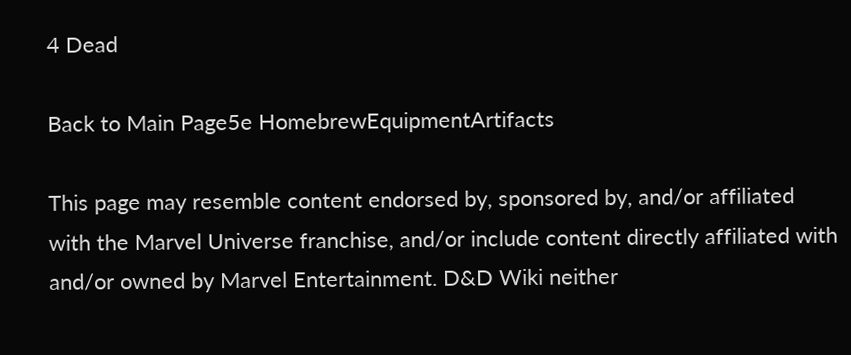4 Dead

Back to Main Page5e HomebrewEquipmentArtifacts

This page may resemble content endorsed by, sponsored by, and/or affiliated with the Marvel Universe franchise, and/or include content directly affiliated with and/or owned by Marvel Entertainment. D&D Wiki neither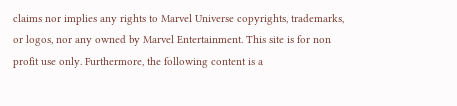claims nor implies any rights to Marvel Universe copyrights, trademarks, or logos, nor any owned by Marvel Entertainment. This site is for non profit use only. Furthermore, the following content is a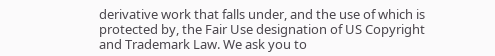derivative work that falls under, and the use of which is protected by, the Fair Use designation of US Copyright and Trademark Law. We ask you to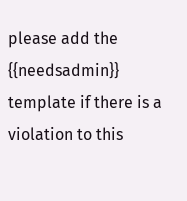please add the {{needsadmin}} template if there is a violation to this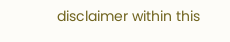disclaimer within this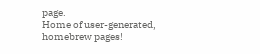page.
Home of user-generated,
homebrew pages!